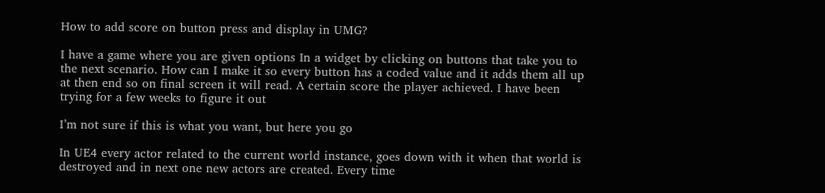How to add score on button press and display in UMG?

I have a game where you are given options In a widget by clicking on buttons that take you to the next scenario. How can I make it so every button has a coded value and it adds them all up at then end so on final screen it will read. A certain score the player achieved. I have been trying for a few weeks to figure it out

I’m not sure if this is what you want, but here you go

In UE4 every actor related to the current world instance, goes down with it when that world is destroyed and in next one new actors are created. Every time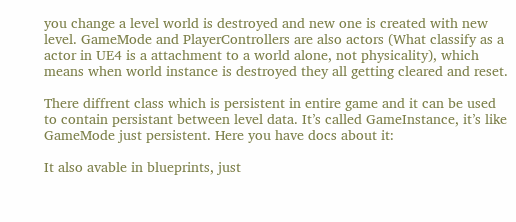you change a level world is destroyed and new one is created with new level. GameMode and PlayerControllers are also actors (What classify as a actor in UE4 is a attachment to a world alone, not physicality), which means when world instance is destroyed they all getting cleared and reset.

There diffrent class which is persistent in entire game and it can be used to contain persistant between level data. It’s called GameInstance, it’s like GameMode just persistent. Here you have docs about it:

It also avable in blueprints, just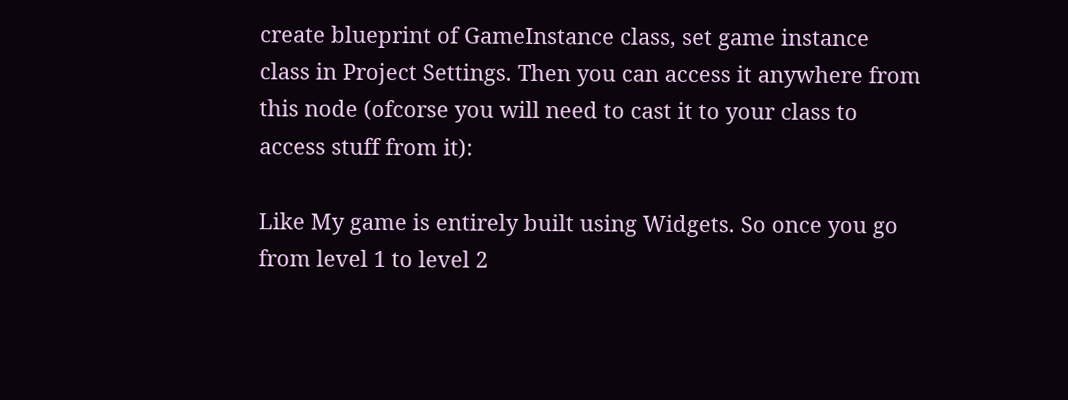create blueprint of GameInstance class, set game instance class in Project Settings. Then you can access it anywhere from this node (ofcorse you will need to cast it to your class to access stuff from it):

Like My game is entirely built using Widgets. So once you go from level 1 to level 2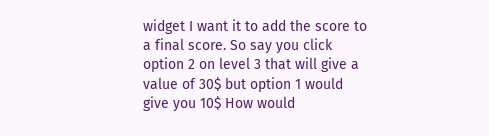widget I want it to add the score to a final score. So say you click option 2 on level 3 that will give a value of 30$ but option 1 would give you 10$ How would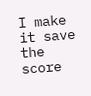I make it save the score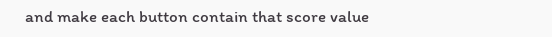and make each button contain that score value